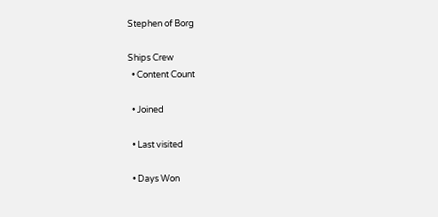Stephen of Borg

Ships Crew
  • Content Count

  • Joined

  • Last visited

  • Days Won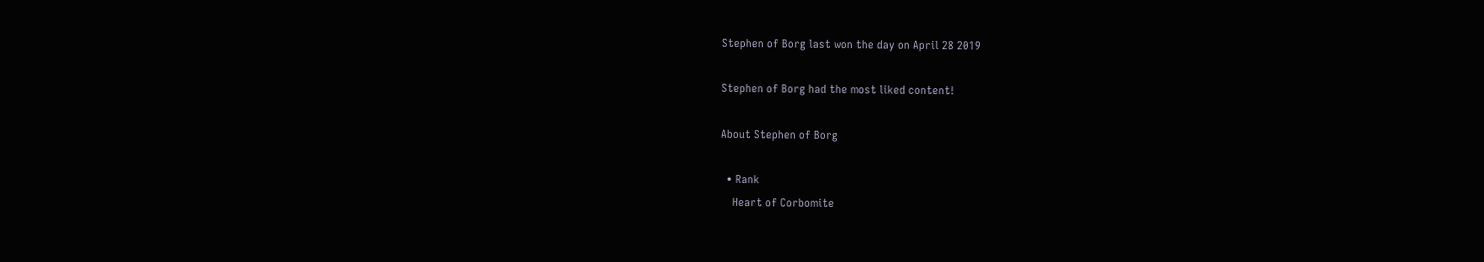Stephen of Borg last won the day on April 28 2019

Stephen of Borg had the most liked content!

About Stephen of Borg

  • Rank
    Heart of Corbomite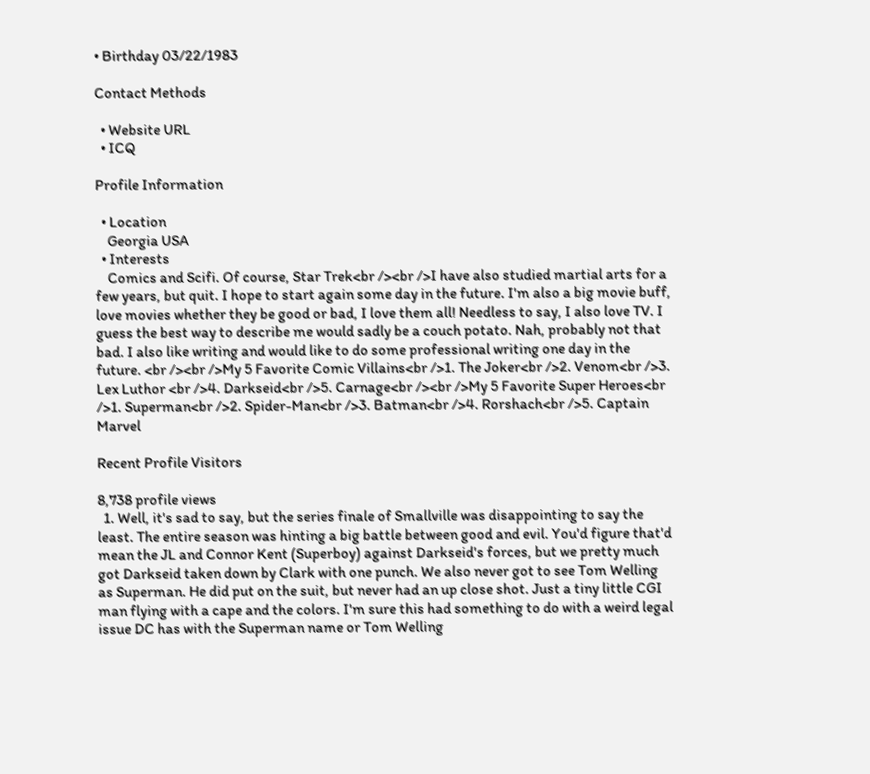• Birthday 03/22/1983

Contact Methods

  • Website URL
  • ICQ

Profile Information

  • Location
    Georgia USA
  • Interests
    Comics and Scifi. Of course, Star Trek<br /><br />I have also studied martial arts for a few years, but quit. I hope to start again some day in the future. I'm also a big movie buff, love movies whether they be good or bad, I love them all! Needless to say, I also love TV. I guess the best way to describe me would sadly be a couch potato. Nah, probably not that bad. I also like writing and would like to do some professional writing one day in the future. <br /><br />My 5 Favorite Comic Villains<br />1. The Joker<br />2. Venom<br />3. Lex Luthor <br />4. Darkseid<br />5. Carnage<br /><br />My 5 Favorite Super Heroes<br />1. Superman<br />2. Spider-Man<br />3. Batman<br />4. Rorshach<br />5. Captain Marvel

Recent Profile Visitors

8,738 profile views
  1. Well, it's sad to say, but the series finale of Smallville was disappointing to say the least. The entire season was hinting a big battle between good and evil. You'd figure that'd mean the JL and Connor Kent (Superboy) against Darkseid's forces, but we pretty much got Darkseid taken down by Clark with one punch. We also never got to see Tom Welling as Superman. He did put on the suit, but never had an up close shot. Just a tiny little CGI man flying with a cape and the colors. I'm sure this had something to do with a weird legal issue DC has with the Superman name or Tom Welling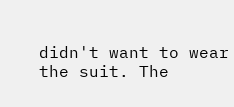didn't want to wear the suit. The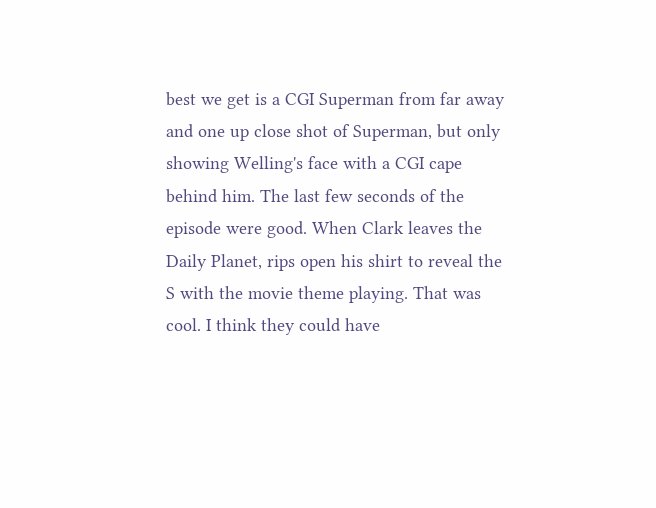best we get is a CGI Superman from far away and one up close shot of Superman, but only showing Welling's face with a CGI cape behind him. The last few seconds of the episode were good. When Clark leaves the Daily Planet, rips open his shirt to reveal the S with the movie theme playing. That was cool. I think they could have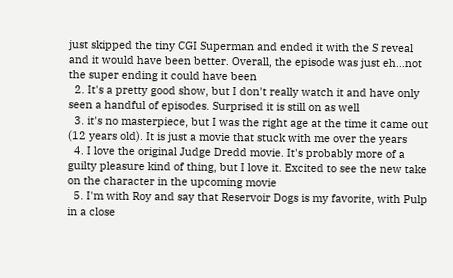just skipped the tiny CGI Superman and ended it with the S reveal and it would have been better. Overall, the episode was just eh...not the super ending it could have been
  2. It's a pretty good show, but I don't really watch it and have only seen a handful of episodes. Surprised it is still on as well
  3. it's no masterpiece, but I was the right age at the time it came out (12 years old). It is just a movie that stuck with me over the years
  4. I love the original Judge Dredd movie. It's probably more of a guilty pleasure kind of thing, but I love it. Excited to see the new take on the character in the upcoming movie
  5. I'm with Roy and say that Reservoir Dogs is my favorite, with Pulp in a close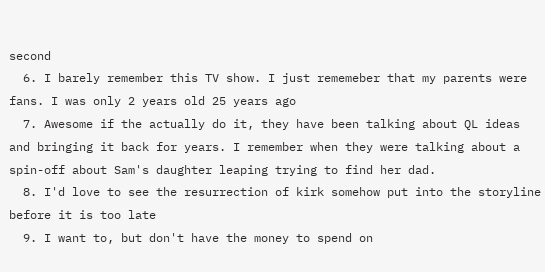second
  6. I barely remember this TV show. I just rememeber that my parents were fans. I was only 2 years old 25 years ago
  7. Awesome if the actually do it, they have been talking about QL ideas and bringing it back for years. I remember when they were talking about a spin-off about Sam's daughter leaping trying to find her dad.
  8. I'd love to see the resurrection of kirk somehow put into the storyline before it is too late
  9. I want to, but don't have the money to spend on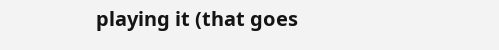playing it (that goes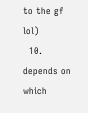to the gf lol)
  10. depends on which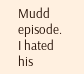Mudd episode. I hated his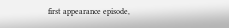first appearance episode,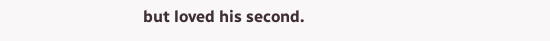but loved his second.